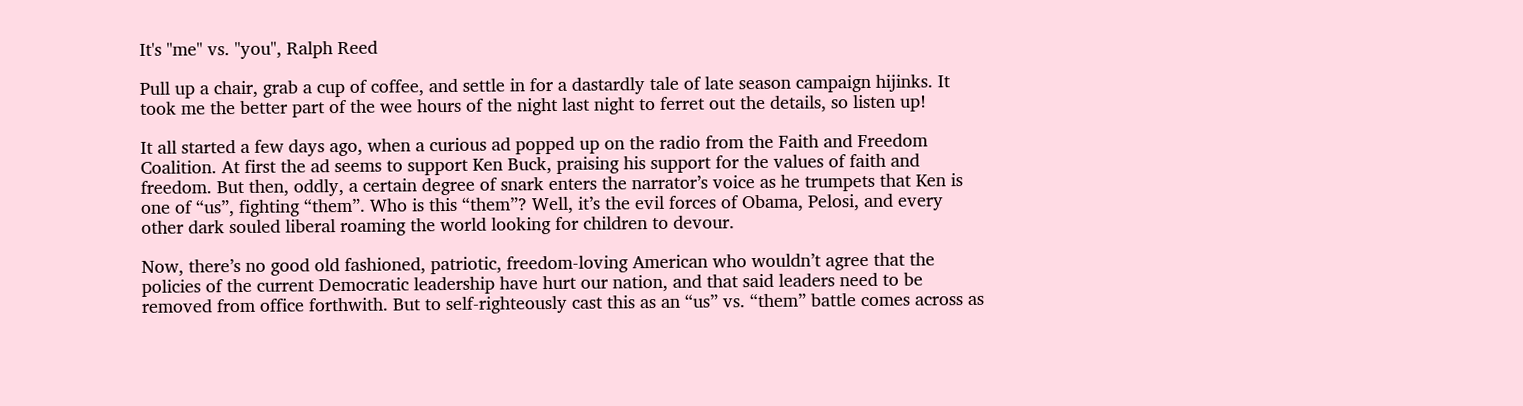It's "me" vs. "you", Ralph Reed

Pull up a chair, grab a cup of coffee, and settle in for a dastardly tale of late season campaign hijinks. It took me the better part of the wee hours of the night last night to ferret out the details, so listen up!

It all started a few days ago, when a curious ad popped up on the radio from the Faith and Freedom Coalition. At first the ad seems to support Ken Buck, praising his support for the values of faith and freedom. But then, oddly, a certain degree of snark enters the narrator’s voice as he trumpets that Ken is one of “us”, fighting “them”. Who is this “them”? Well, it’s the evil forces of Obama, Pelosi, and every other dark souled liberal roaming the world looking for children to devour.

Now, there’s no good old fashioned, patriotic, freedom-loving American who wouldn’t agree that the policies of the current Democratic leadership have hurt our nation, and that said leaders need to be removed from office forthwith. But to self-righteously cast this as an “us” vs. “them” battle comes across as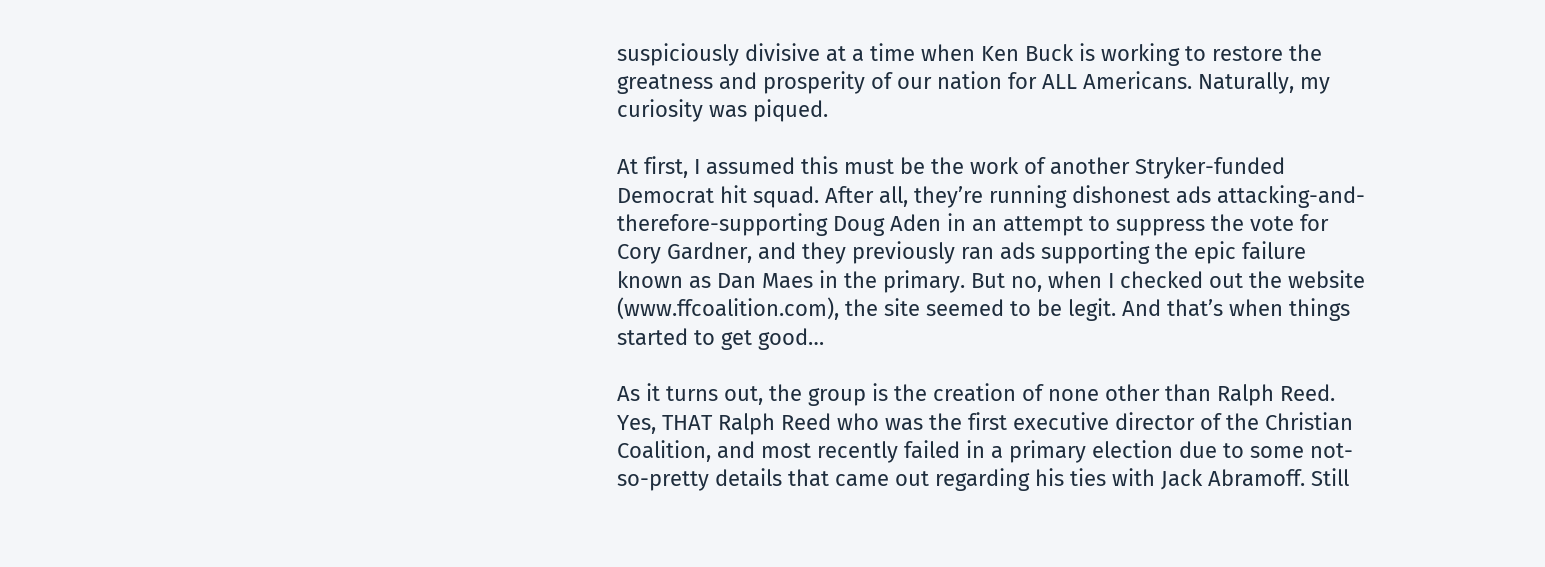suspiciously divisive at a time when Ken Buck is working to restore the greatness and prosperity of our nation for ALL Americans. Naturally, my curiosity was piqued.

At first, I assumed this must be the work of another Stryker-funded Democrat hit squad. After all, they’re running dishonest ads attacking-and-therefore-supporting Doug Aden in an attempt to suppress the vote for Cory Gardner, and they previously ran ads supporting the epic failure known as Dan Maes in the primary. But no, when I checked out the website (www.ffcoalition.com), the site seemed to be legit. And that’s when things started to get good…

As it turns out, the group is the creation of none other than Ralph Reed. Yes, THAT Ralph Reed who was the first executive director of the Christian Coalition, and most recently failed in a primary election due to some not-so-pretty details that came out regarding his ties with Jack Abramoff. Still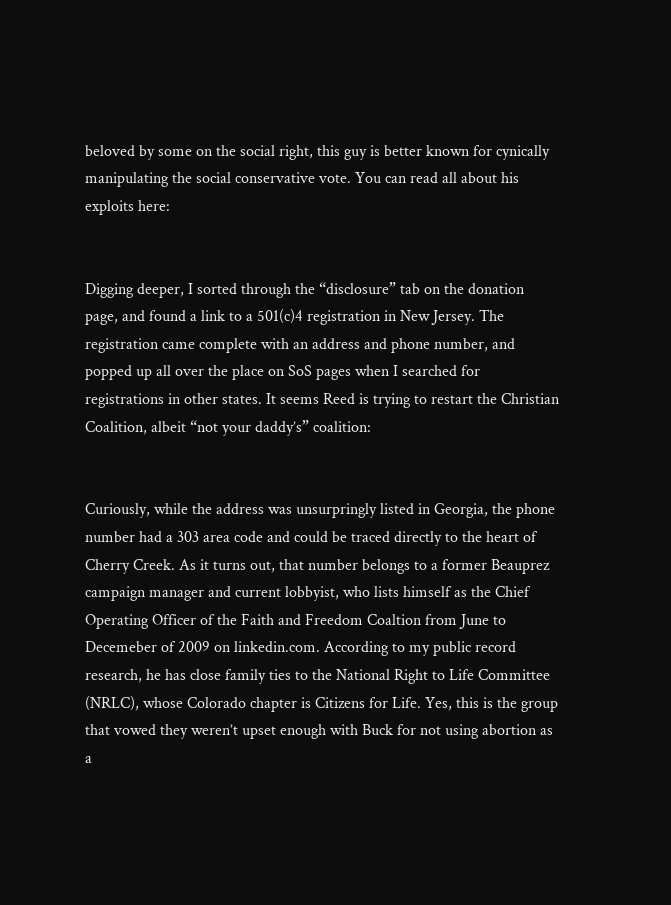beloved by some on the social right, this guy is better known for cynically manipulating the social conservative vote. You can read all about his exploits here:


Digging deeper, I sorted through the “disclosure” tab on the donation page, and found a link to a 501(c)4 registration in New Jersey. The registration came complete with an address and phone number, and popped up all over the place on SoS pages when I searched for registrations in other states. It seems Reed is trying to restart the Christian Coalition, albeit “not your daddy’s” coalition:


Curiously, while the address was unsurpringly listed in Georgia, the phone number had a 303 area code and could be traced directly to the heart of Cherry Creek. As it turns out, that number belongs to a former Beauprez campaign manager and current lobbyist, who lists himself as the Chief Operating Officer of the Faith and Freedom Coaltion from June to Decemeber of 2009 on linkedin.com. According to my public record research, he has close family ties to the National Right to Life Committee (NRLC), whose Colorado chapter is Citizens for Life. Yes, this is the group that vowed they weren’t upset enough with Buck for not using abortion as a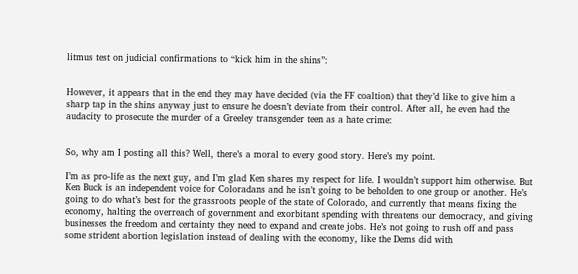litmus test on judicial confirmations to “kick him in the shins”:


However, it appears that in the end they may have decided (via the FF coaltion) that they’d like to give him a sharp tap in the shins anyway just to ensure he doesn’t deviate from their control. After all, he even had the audacity to prosecute the murder of a Greeley transgender teen as a hate crime:


So, why am I posting all this? Well, there’s a moral to every good story. Here’s my point.

I’m as pro-life as the next guy, and I’m glad Ken shares my respect for life. I wouldn’t support him otherwise. But Ken Buck is an independent voice for Coloradans and he isn’t going to be beholden to one group or another. He’s going to do what’s best for the grassroots people of the state of Colorado, and currently that means fixing the economy, halting the overreach of government and exorbitant spending with threatens our democracy, and giving businesses the freedom and certainty they need to expand and create jobs. He’s not going to rush off and pass some strident abortion legislation instead of dealing with the economy, like the Dems did with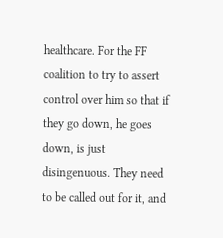healthcare. For the FF coalition to try to assert control over him so that if they go down, he goes down, is just disingenuous. They need to be called out for it, and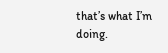that’s what I’m doing.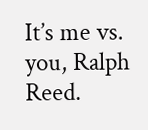It’s me vs. you, Ralph Reed.